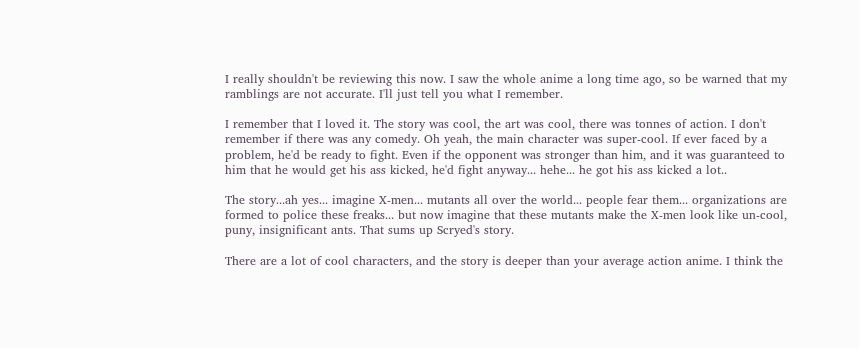I really shouldn't be reviewing this now. I saw the whole anime a long time ago, so be warned that my ramblings are not accurate. I'll just tell you what I remember.

I remember that I loved it. The story was cool, the art was cool, there was tonnes of action. I don't remember if there was any comedy. Oh yeah, the main character was super-cool. If ever faced by a problem, he'd be ready to fight. Even if the opponent was stronger than him, and it was guaranteed to him that he would get his ass kicked, he'd fight anyway... hehe... he got his ass kicked a lot..

The story...ah yes... imagine X-men... mutants all over the world... people fear them... organizations are formed to police these freaks... but now imagine that these mutants make the X-men look like un-cool, puny, insignificant ants. That sums up Scryed's story.

There are a lot of cool characters, and the story is deeper than your average action anime. I think the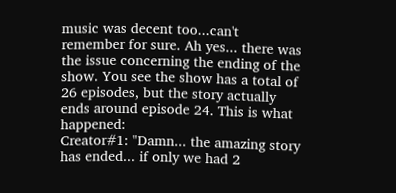music was decent too...can't remember for sure. Ah yes... there was the issue concerning the ending of the show. You see the show has a total of 26 episodes, but the story actually ends around episode 24. This is what happened:
Creator#1: "Damn... the amazing story has ended... if only we had 2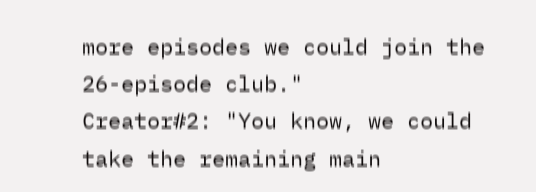more episodes we could join the 26-episode club."
Creator#2: "You know, we could take the remaining main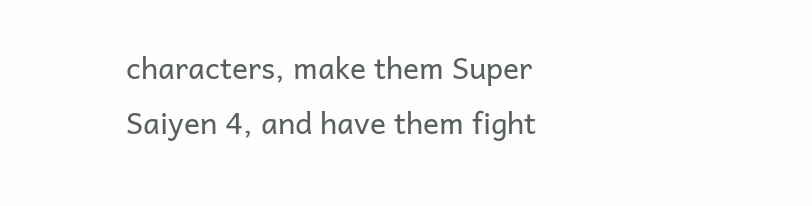characters, make them Super Saiyen 4, and have them fight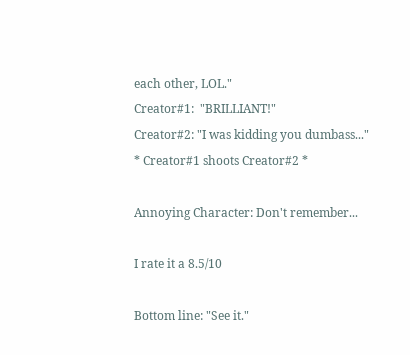each other, LOL."
Creator#1:  "BRILLIANT!"
Creator#2: "I was kidding you dumbass..."
* Creator#1 shoots Creator#2 *

Annoying Character: Don't remember...

I rate it a 8.5/10

Bottom line: "See it."